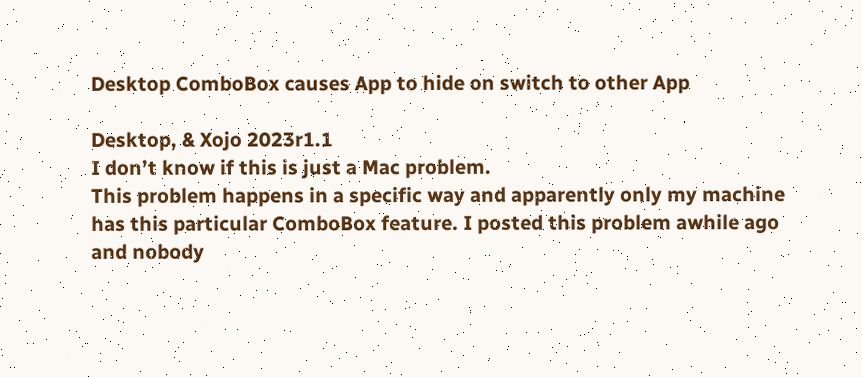Desktop ComboBox causes App to hide on switch to other App

Desktop, & Xojo 2023r1.1
I don’t know if this is just a Mac problem.
This problem happens in a specific way and apparently only my machine has this particular ComboBox feature. I posted this problem awhile ago and nobody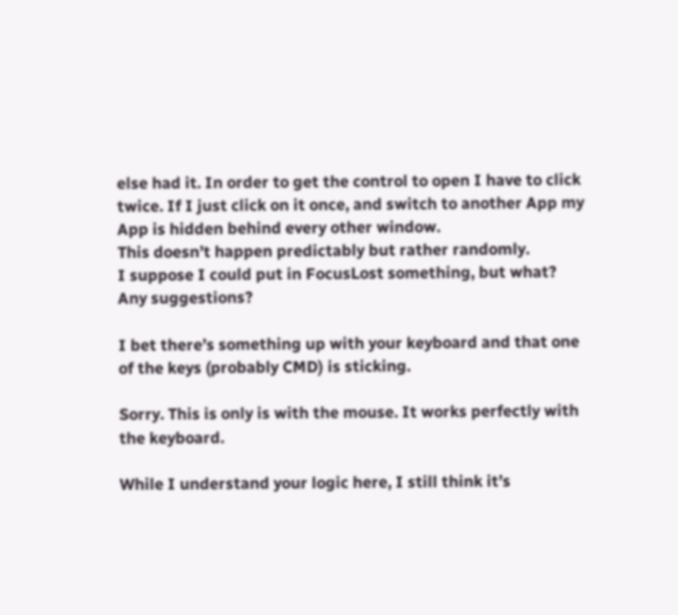else had it. In order to get the control to open I have to click twice. If I just click on it once, and switch to another App my App is hidden behind every other window.
This doesn’t happen predictably but rather randomly.
I suppose I could put in FocusLost something, but what?
Any suggestions?

I bet there’s something up with your keyboard and that one of the keys (probably CMD) is sticking.

Sorry. This is only is with the mouse. It works perfectly with the keyboard.

While I understand your logic here, I still think it’s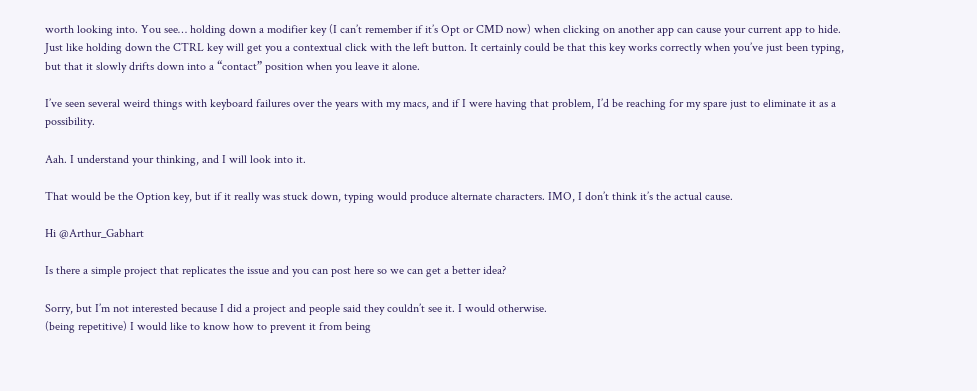worth looking into. You see… holding down a modifier key (I can’t remember if it’s Opt or CMD now) when clicking on another app can cause your current app to hide. Just like holding down the CTRL key will get you a contextual click with the left button. It certainly could be that this key works correctly when you’ve just been typing, but that it slowly drifts down into a “contact” position when you leave it alone.

I’ve seen several weird things with keyboard failures over the years with my macs, and if I were having that problem, I’d be reaching for my spare just to eliminate it as a possibility.

Aah. I understand your thinking, and I will look into it.

That would be the Option key, but if it really was stuck down, typing would produce alternate characters. IMO, I don’t think it’s the actual cause.

Hi @Arthur_Gabhart

Is there a simple project that replicates the issue and you can post here so we can get a better idea?

Sorry, but I’m not interested because I did a project and people said they couldn’t see it. I would otherwise.
(being repetitive) I would like to know how to prevent it from being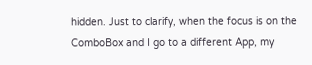hidden. Just to clarify, when the focus is on the ComboBox and I go to a different App, my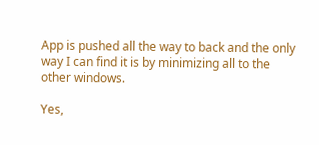App is pushed all the way to back and the only way I can find it is by minimizing all to the other windows.

Yes,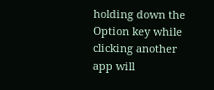holding down the Option key while clicking another app will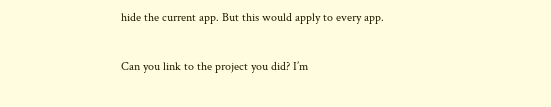hide the current app. But this would apply to every app.

Can you link to the project you did? I’m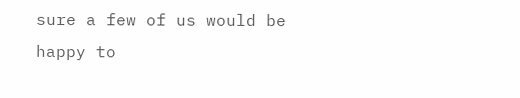sure a few of us would be happy to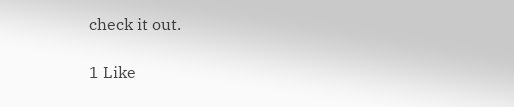check it out.

1 Like